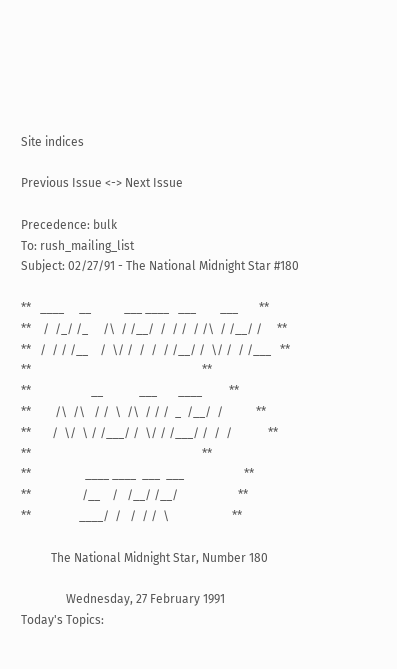Site indices

Previous Issue <-> Next Issue

Precedence: bulk
To: rush_mailing_list
Subject: 02/27/91 - The National Midnight Star #180

**   ____     __           ___ ____   ___        ___       **
**    /  /_/ /_     /\  / /__/  /  / /  / /\  / /__/ /     **
**   /  / / /__    /  \/ /  /  /  / /__/ /  \/ /  / /___   **
**                                                         **
**                    __            ___       ____         **
**        /\  /\   / /  \  /\  / / /  _  /__/  /           **
**       /  \/  \ / /___/ /  \/ / /___/ /  /  /            **
**                                                         **
**                  ____ ____  ___  ___                    **
**                 /__    /   /__/ /__/                    **
**                ____/  /   /  / /  \                     **

          The National Midnight Star, Number 180

               Wednesday, 27 February 1991
Today's Topics: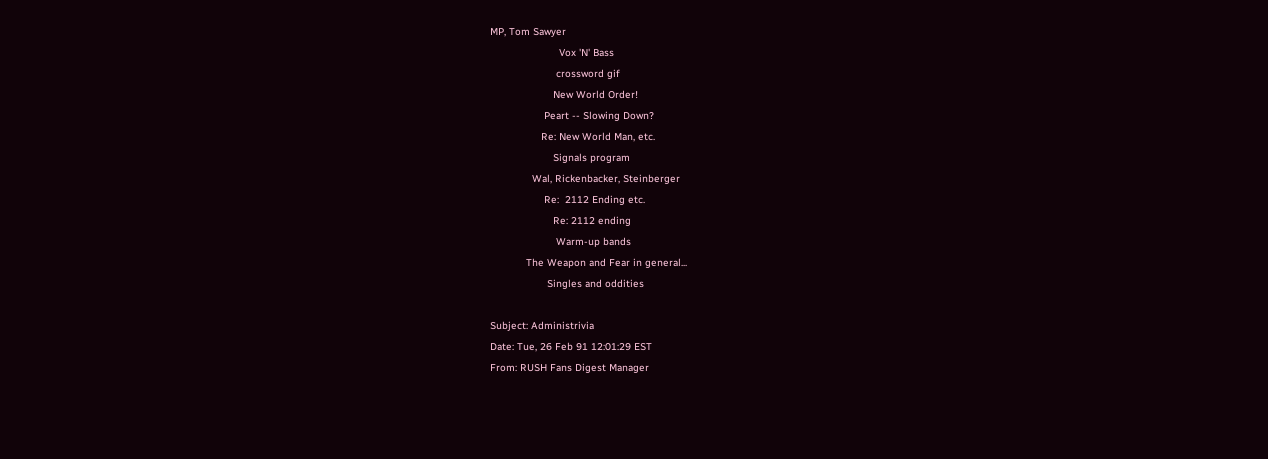MP, Tom Sawyer
                       Vox 'N' Bass
                      crossword gif
                     New World Order!
                  Peart -- Slowing Down?
                 Re: New World Man, etc.
                     Signals program
              Wal, Rickenbacker, Steinberger
                  Re:  2112 Ending etc.
                     Re: 2112 ending
                      Warm-up bands
            The Weapon and Fear in general...
                   Singles and oddities

Subject: Administrivia
Date: Tue, 26 Feb 91 12:01:29 EST
From: RUSH Fans Digest Manager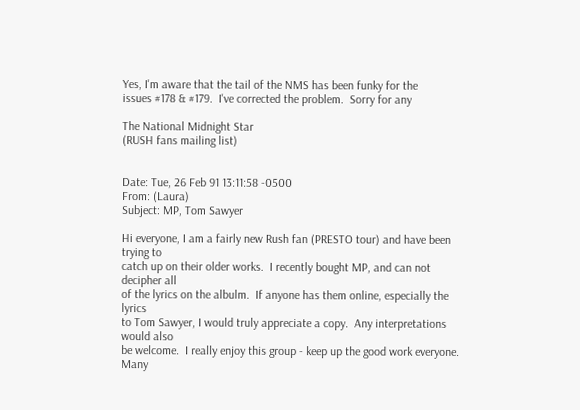Yes, I'm aware that the tail of the NMS has been funky for the
issues #178 & #179.  I've corrected the problem.  Sorry for any

The National Midnight Star
(RUSH fans mailing list)


Date: Tue, 26 Feb 91 13:11:58 -0500
From: (Laura)
Subject: MP, Tom Sawyer

Hi everyone, I am a fairly new Rush fan (PRESTO tour) and have been trying to
catch up on their older works.  I recently bought MP, and can not decipher all
of the lyrics on the albulm.  If anyone has them online, especially the lyrics
to Tom Sawyer, I would truly appreciate a copy.  Any interpretations would also
be welcome.  I really enjoy this group - keep up the good work everyone.  Many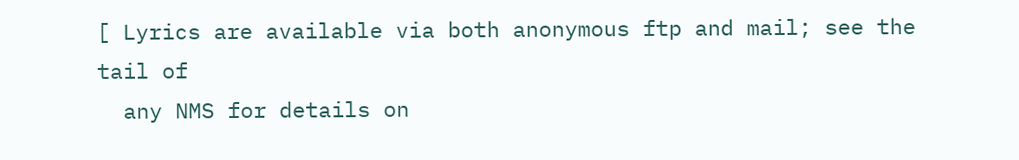[ Lyrics are available via both anonymous ftp and mail; see the tail of
  any NMS for details on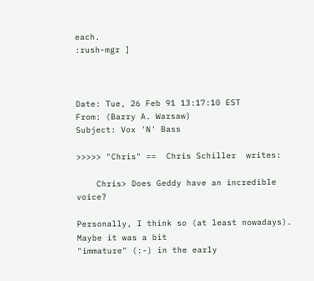each.                                  :rush-mgr ]



Date: Tue, 26 Feb 91 13:17:10 EST
From: (Barry A. Warsaw)
Subject: Vox 'N' Bass

>>>>> "Chris" ==  Chris Schiller  writes:

    Chris> Does Geddy have an incredible voice?

Personally, I think so (at least nowadays). Maybe it was a bit
"immature" (:-) in the early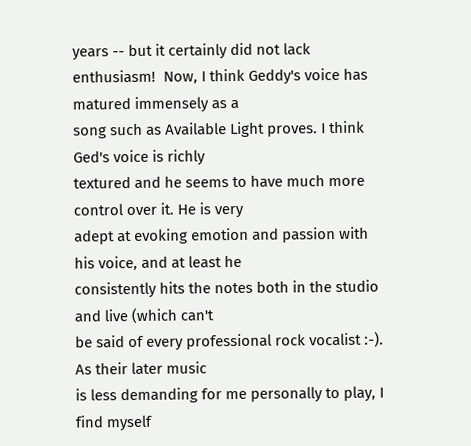years -- but it certainly did not lack
enthusiasm!  Now, I think Geddy's voice has matured immensely as a
song such as Available Light proves. I think Ged's voice is richly
textured and he seems to have much more control over it. He is very
adept at evoking emotion and passion with his voice, and at least he
consistently hits the notes both in the studio and live (which can't
be said of every professional rock vocalist :-). As their later music
is less demanding for me personally to play, I find myself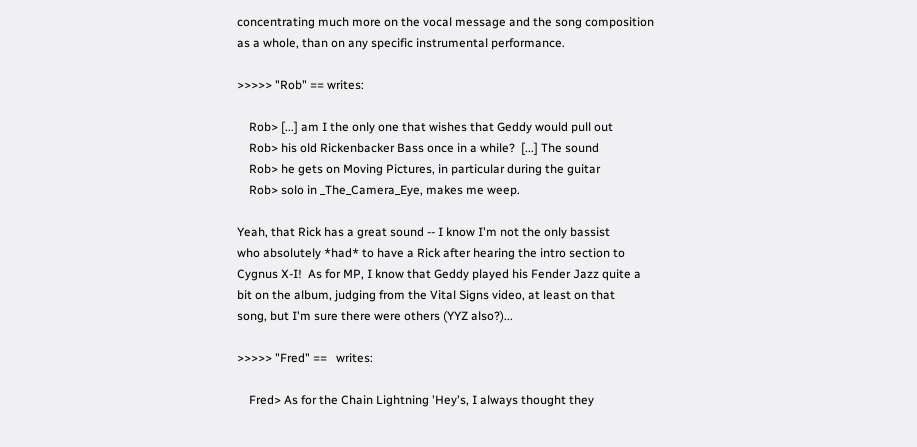concentrating much more on the vocal message and the song composition
as a whole, than on any specific instrumental performance.

>>>>> "Rob" == writes:

    Rob> [...] am I the only one that wishes that Geddy would pull out
    Rob> his old Rickenbacker Bass once in a while?  [...] The sound
    Rob> he gets on Moving Pictures, in particular during the guitar
    Rob> solo in _The_Camera_Eye, makes me weep.

Yeah, that Rick has a great sound -- I know I'm not the only bassist
who absolutely *had* to have a Rick after hearing the intro section to
Cygnus X-I!  As for MP, I know that Geddy played his Fender Jazz quite a
bit on the album, judging from the Vital Signs video, at least on that
song, but I'm sure there were others (YYZ also?)...

>>>>> "Fred" ==   writes:

    Fred> As for the Chain Lightning 'Hey's, I always thought they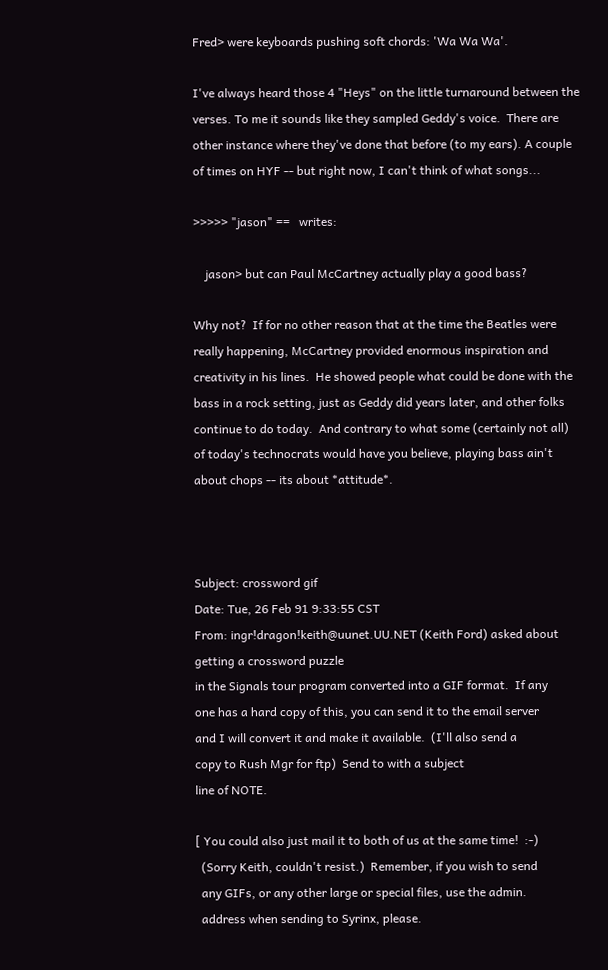Fred> were keyboards pushing soft chords: 'Wa Wa Wa'.

I've always heard those 4 "Heys" on the little turnaround between the
verses. To me it sounds like they sampled Geddy's voice.  There are
other instance where they've done that before (to my ears). A couple
of times on HYF -- but right now, I can't think of what songs...

>>>>> "jason" ==   writes:

    jason> but can Paul McCartney actually play a good bass?

Why not?  If for no other reason that at the time the Beatles were
really happening, McCartney provided enormous inspiration and
creativity in his lines.  He showed people what could be done with the
bass in a rock setting, just as Geddy did years later, and other folks
continue to do today.  And contrary to what some (certainly not all)
of today's technocrats would have you believe, playing bass ain't
about chops -- its about *attitude*.



Subject: crossword gif
Date: Tue, 26 Feb 91 9:33:55 CST
From: ingr!dragon!keith@uunet.UU.NET (Keith Ford) asked about getting a crossword puzzle
in the Signals tour program converted into a GIF format.  If any
one has a hard copy of this, you can send it to the email server
and I will convert it and make it available.  (I'll also send a
copy to Rush Mgr for ftp)  Send to with a subject
line of NOTE.

[ You could also just mail it to both of us at the same time!  :-)
  (Sorry Keith, couldn't resist.)  Remember, if you wish to send
  any GIFs, or any other large or special files, use the admin.
  address when sending to Syrinx, please.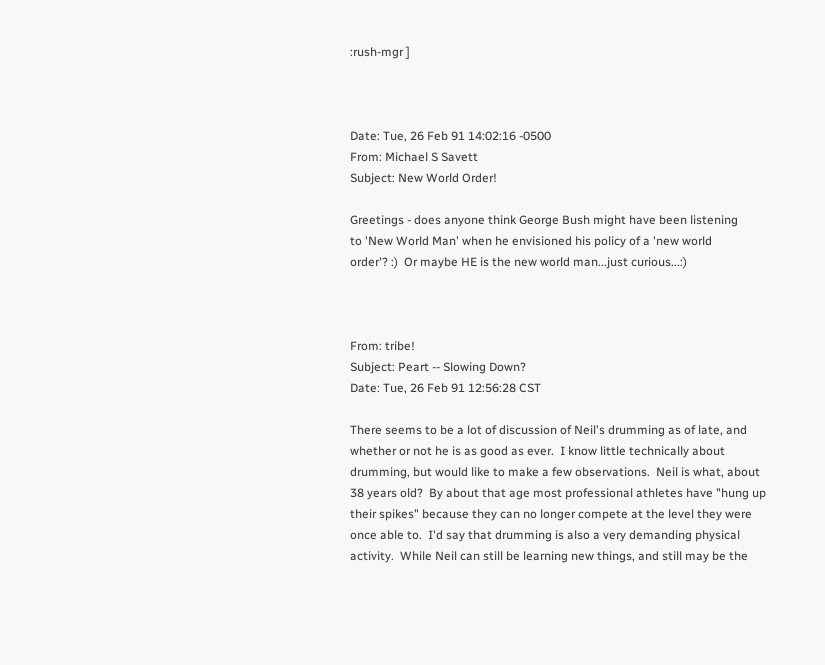:rush-mgr ]



Date: Tue, 26 Feb 91 14:02:16 -0500
From: Michael S Savett
Subject: New World Order!

Greetings - does anyone think George Bush might have been listening
to 'New World Man' when he envisioned his policy of a 'new world
order'? :)  Or maybe HE is the new world man...just curious...:)



From: tribe!
Subject: Peart -- Slowing Down?
Date: Tue, 26 Feb 91 12:56:28 CST

There seems to be a lot of discussion of Neil's drumming as of late, and
whether or not he is as good as ever.  I know little technically about
drumming, but would like to make a few observations.  Neil is what, about
38 years old?  By about that age most professional athletes have "hung up
their spikes" because they can no longer compete at the level they were
once able to.  I'd say that drumming is also a very demanding physical
activity.  While Neil can still be learning new things, and still may be the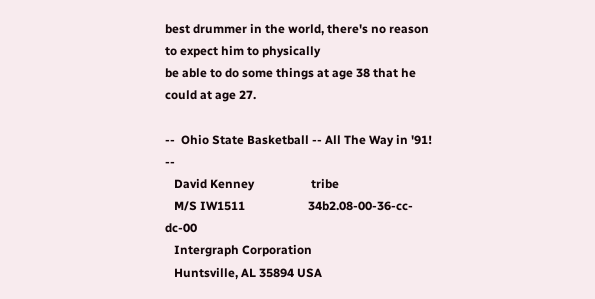best drummer in the world, there's no reason to expect him to physically
be able to do some things at age 38 that he could at age 27.

--  Ohio State Basketball -- All The Way in '91! --
   David Kenney                   tribe
   M/S IW1511                     34b2.08-00-36-cc-dc-00
   Intergraph Corporation
   Huntsville, AL 35894 USA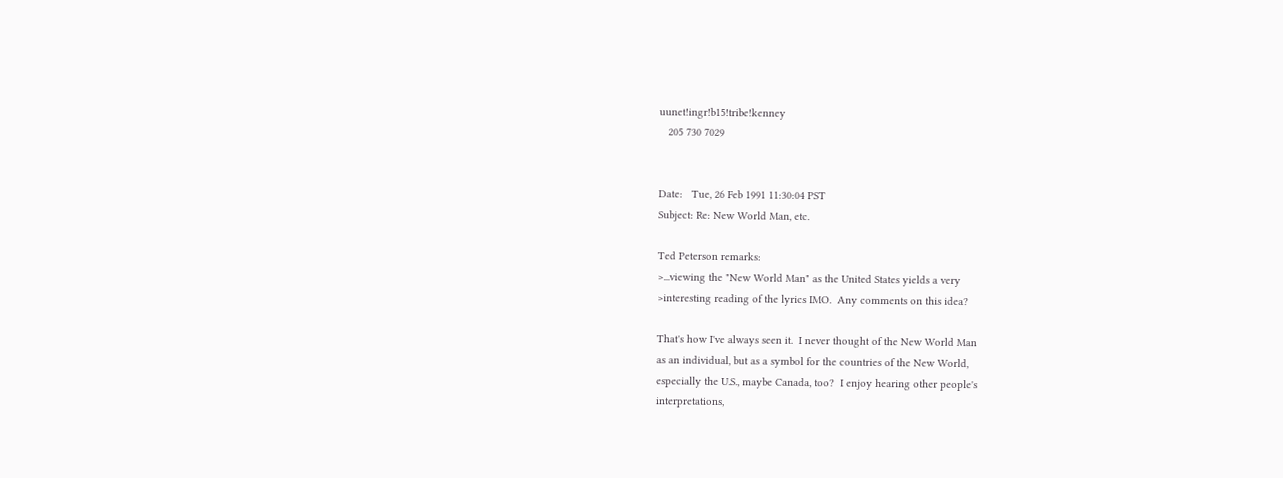uunet!ingr!b15!tribe!kenney
   205 730 7029


Date:   Tue, 26 Feb 1991 11:30:04 PST
Subject: Re: New World Man, etc.

Ted Peterson remarks:
>...viewing the "New World Man" as the United States yields a very
>interesting reading of the lyrics IMO.  Any comments on this idea?

That's how I've always seen it.  I never thought of the New World Man
as an individual, but as a symbol for the countries of the New World,
especially the U.S., maybe Canada, too?  I enjoy hearing other people's
interpretations,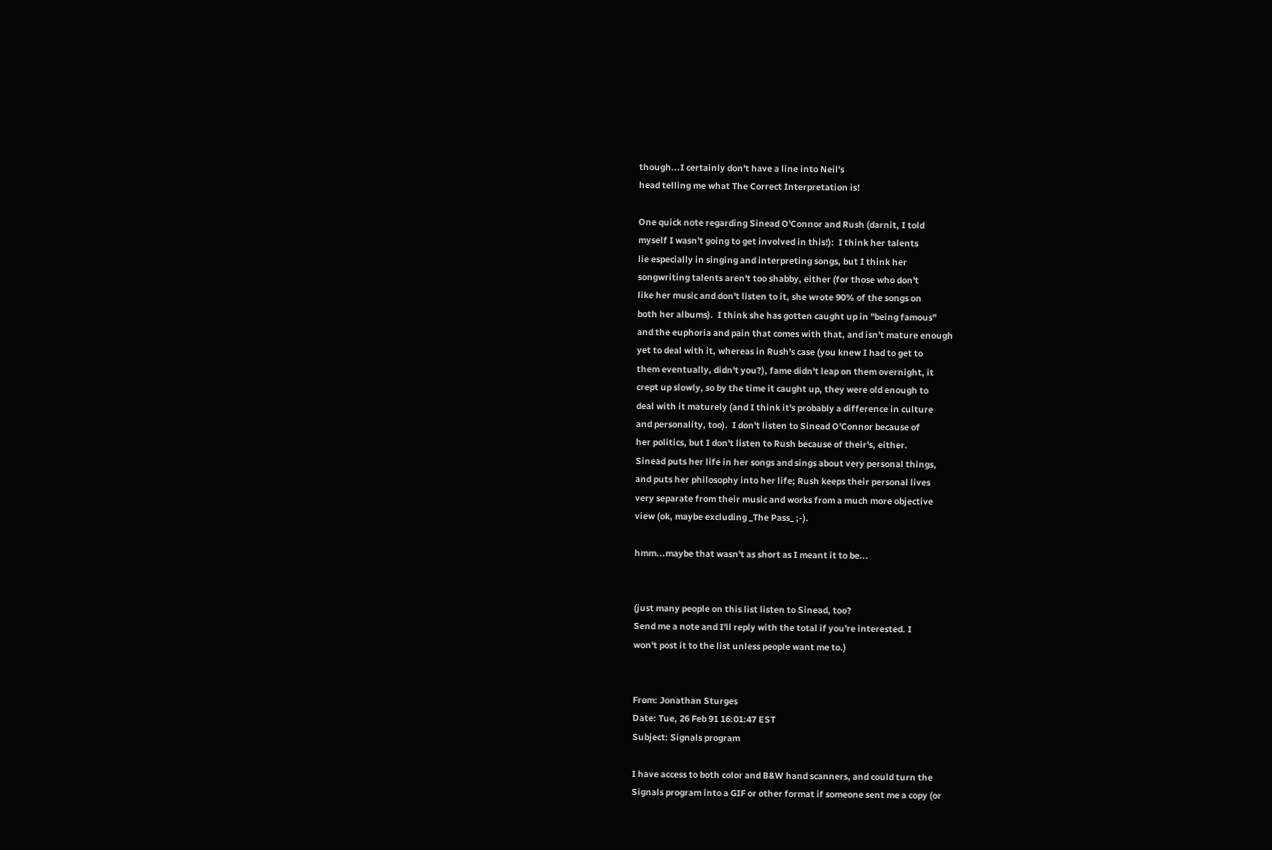though...I certainly don't have a line into Neil's
head telling me what The Correct Interpretation is!

One quick note regarding Sinead O'Connor and Rush (darnit, I told
myself I wasn't going to get involved in this!):  I think her talents
lie especially in singing and interpreting songs, but I think her
songwriting talents aren't too shabby, either (for those who don't
like her music and don't listen to it, she wrote 90% of the songs on
both her albums).  I think she has gotten caught up in "being famous"
and the euphoria and pain that comes with that, and isn't mature enough
yet to deal with it, whereas in Rush's case (you knew I had to get to
them eventually, didn't you?), fame didn't leap on them overnight, it
crept up slowly, so by the time it caught up, they were old enough to
deal with it maturely (and I think it's probably a difference in culture
and personality, too).  I don't listen to Sinead O'Connor because of
her politics, but I don't listen to Rush because of their's, either.
Sinead puts her life in her songs and sings about very personal things,
and puts her philosophy into her life; Rush keeps their personal lives
very separate from their music and works from a much more objective
view (ok, maybe excluding _The Pass_ ;-).

hmm...maybe that wasn't as short as I meant it to be...


(just many people on this list listen to Sinead, too?
Send me a note and I'll reply with the total if you're interested. I
won't post it to the list unless people want me to.)


From: Jonathan Sturges
Date: Tue, 26 Feb 91 16:01:47 EST
Subject: Signals program

I have access to both color and B&W hand scanners, and could turn the
Signals program into a GIF or other format if someone sent me a copy (or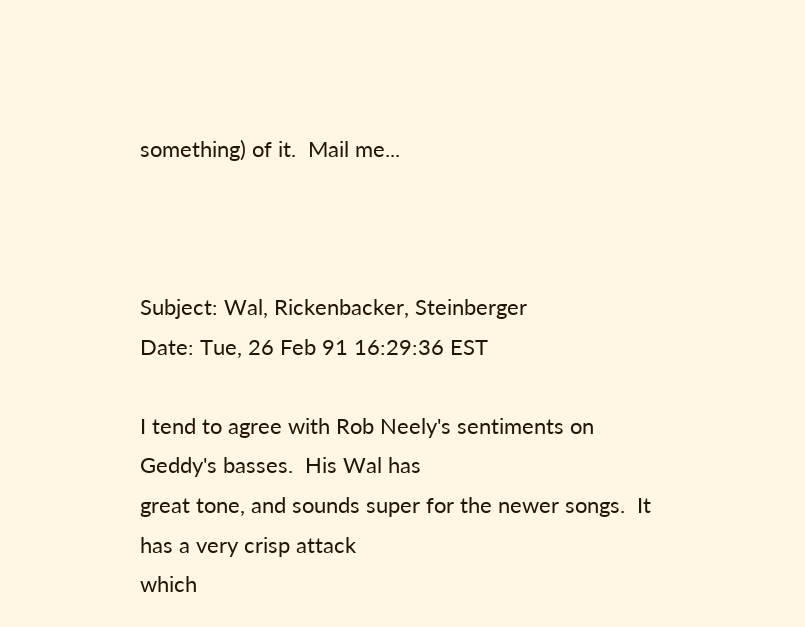something) of it.  Mail me...



Subject: Wal, Rickenbacker, Steinberger
Date: Tue, 26 Feb 91 16:29:36 EST

I tend to agree with Rob Neely's sentiments on Geddy's basses.  His Wal has
great tone, and sounds super for the newer songs.  It has a very crisp attack
which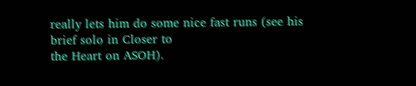really lets him do some nice fast runs (see his brief solo in Closer to
the Heart on ASOH).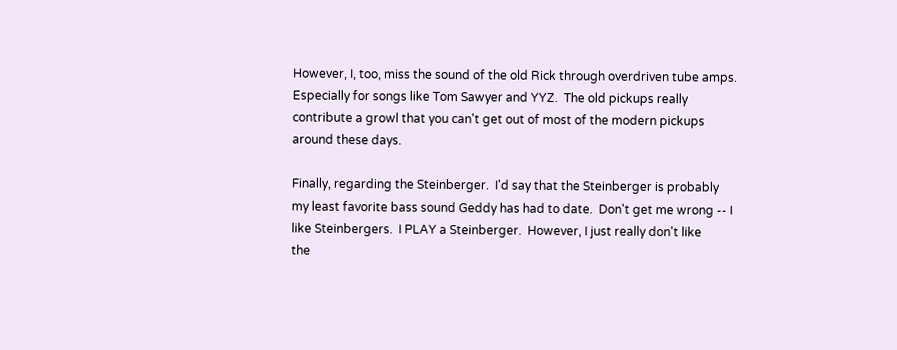However, I, too, miss the sound of the old Rick through overdriven tube amps.
Especially for songs like Tom Sawyer and YYZ.  The old pickups really
contribute a growl that you can't get out of most of the modern pickups
around these days.

Finally, regarding the Steinberger.  I'd say that the Steinberger is probably
my least favorite bass sound Geddy has had to date.  Don't get me wrong -- I
like Steinbergers.  I PLAY a Steinberger.  However, I just really don't like
the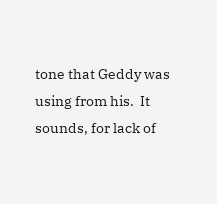tone that Geddy was using from his.  It sounds, for lack of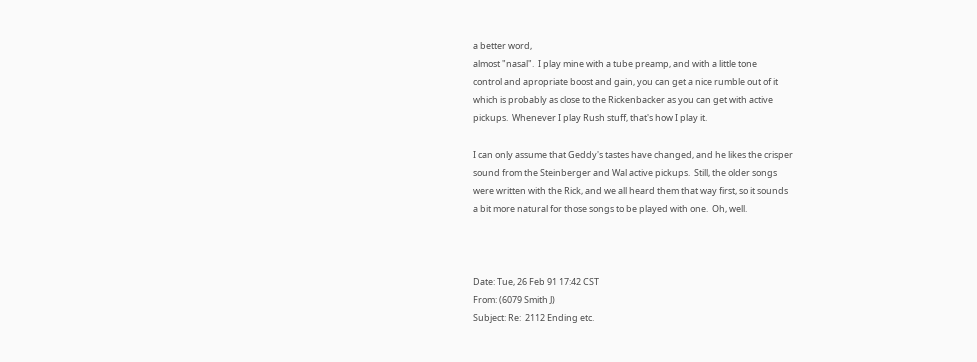a better word,
almost "nasal".  I play mine with a tube preamp, and with a little tone
control and apropriate boost and gain, you can get a nice rumble out of it
which is probably as close to the Rickenbacker as you can get with active
pickups.  Whenever I play Rush stuff, that's how I play it.

I can only assume that Geddy's tastes have changed, and he likes the crisper
sound from the Steinberger and Wal active pickups.  Still, the older songs
were written with the Rick, and we all heard them that way first, so it sounds
a bit more natural for those songs to be played with one.  Oh, well.



Date: Tue, 26 Feb 91 17:42 CST
From: (6079 Smith J)
Subject: Re:  2112 Ending etc.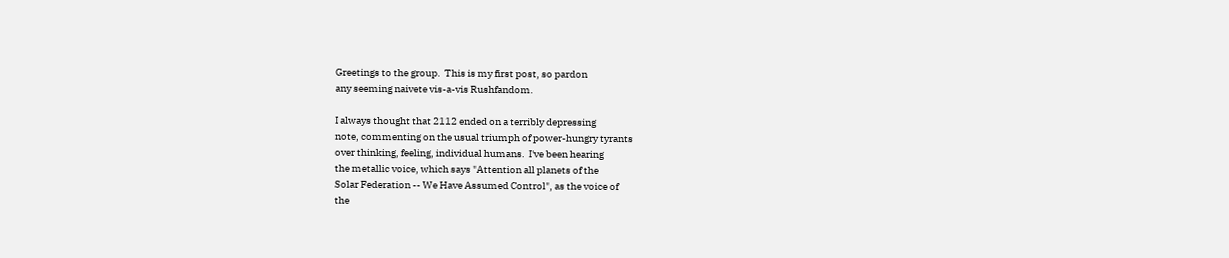Greetings to the group.  This is my first post, so pardon
any seeming naivete vis-a-vis Rushfandom.

I always thought that 2112 ended on a terribly depressing
note, commenting on the usual triumph of power-hungry tyrants
over thinking, feeling, individual humans.  I've been hearing
the metallic voice, which says "Attention all planets of the
Solar Federation -- We Have Assumed Control", as the voice of
the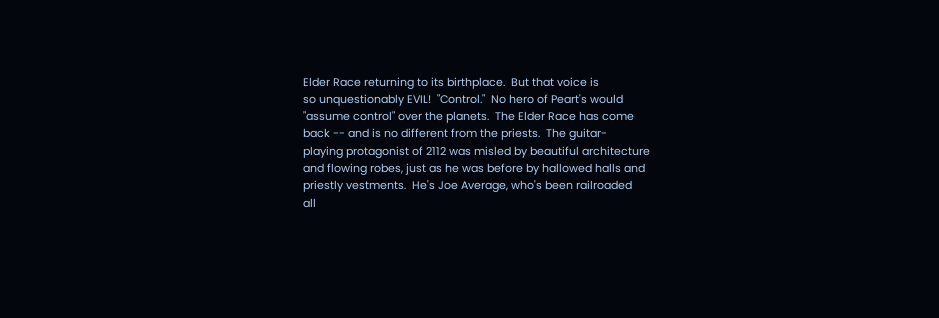Elder Race returning to its birthplace.  But that voice is
so unquestionably EVIL!  "Control."  No hero of Peart's would
"assume control" over the planets.  The Elder Race has come
back -- and is no different from the priests.  The guitar-
playing protagonist of 2112 was misled by beautiful architecture
and flowing robes, just as he was before by hallowed halls and
priestly vestments.  He's Joe Average, who's been railroaded
all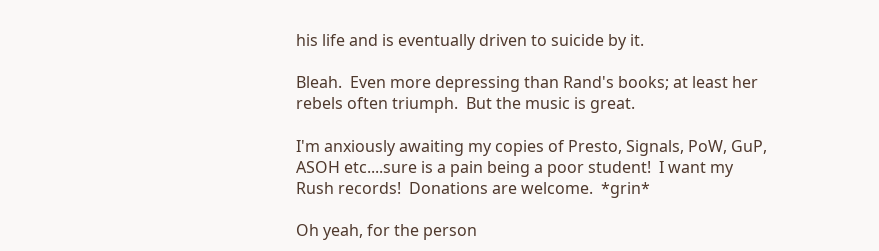his life and is eventually driven to suicide by it.

Bleah.  Even more depressing than Rand's books; at least her
rebels often triumph.  But the music is great.

I'm anxiously awaiting my copies of Presto, Signals, PoW, GuP,
ASOH etc....sure is a pain being a poor student!  I want my
Rush records!  Donations are welcome.  *grin*

Oh yeah, for the person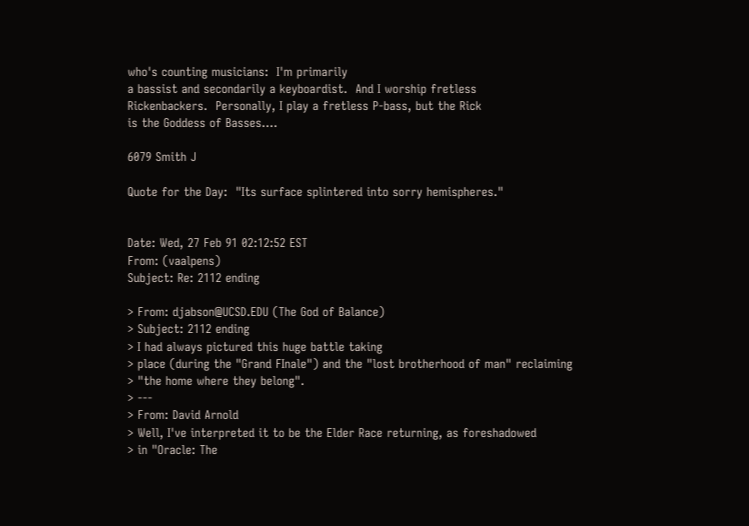who's counting musicians:  I'm primarily
a bassist and secondarily a keyboardist.  And I worship fretless
Rickenbackers.  Personally, I play a fretless P-bass, but the Rick
is the Goddess of Basses....

6079 Smith J

Quote for the Day:  "Its surface splintered into sorry hemispheres."


Date: Wed, 27 Feb 91 02:12:52 EST
From: (vaalpens)
Subject: Re: 2112 ending

> From: djabson@UCSD.EDU (The God of Balance)
> Subject: 2112 ending
> I had always pictured this huge battle taking
> place (during the "Grand FInale") and the "lost brotherhood of man" reclaiming
> "the home where they belong".
> ---
> From: David Arnold
> Well, I've interpreted it to be the Elder Race returning, as foreshadowed
> in "Oracle: The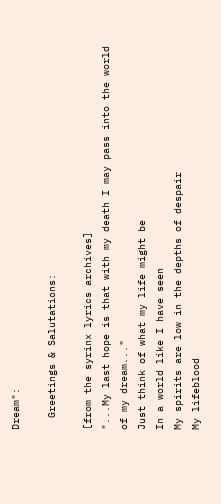Dream":

  Greetings & Salutations:

[from the syrinx lyrics archives]
"...My last hope is that with my death I may pass into the world of my dream..."
Just think of what my life might be
In a world like I have seen
My spirits are low in the depths of despair
My lifeblood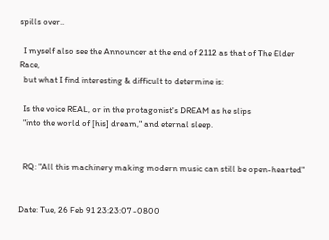spills over..

  I myself also see the Announcer at the end of 2112 as that of The Elder Race,
  but what I find interesting & difficult to determine is:

  Is the voice REAL, or in the protagonist's DREAM as he slips
  "into the world of [his] dream," and eternal sleep.


  RQ: "All this machinery making modern music can still be open-hearted"


Date: Tue, 26 Feb 91 23:23:07 -0800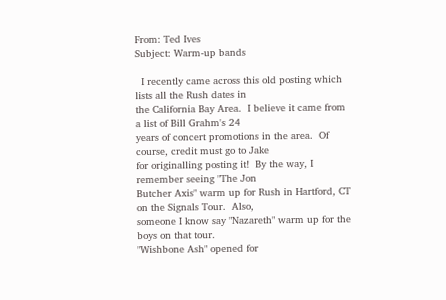From: Ted Ives
Subject: Warm-up bands

  I recently came across this old posting which lists all the Rush dates in
the California Bay Area.  I believe it came from a list of Bill Grahm's 24
years of concert promotions in the area.  Of course, credit must go to Jake
for originalling posting it!  By the way, I remember seeing "The Jon
Butcher Axis" warm up for Rush in Hartford, CT on the Signals Tour.  Also,
someone I know say "Nazareth" warm up for the boys on that tour.
"Wishbone Ash" opened for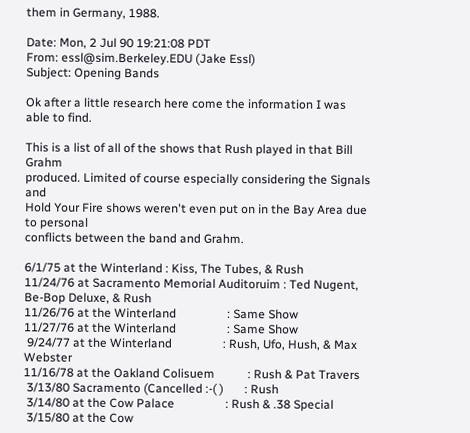them in Germany, 1988.

Date: Mon, 2 Jul 90 19:21:08 PDT
From: essl@sim.Berkeley.EDU (Jake Essl)
Subject: Opening Bands

Ok after a little research here come the information I was able to find.

This is a list of all of the shows that Rush played in that Bill Grahm
produced. Limited of course especially considering the Signals and
Hold Your Fire shows weren't even put on in the Bay Area due to personal
conflicts between the band and Grahm.

6/1/75 at the Winterland : Kiss, The Tubes, & Rush
11/24/76 at Sacramento Memorial Auditoruim : Ted Nugent, Be-Bop Deluxe, & Rush
11/26/76 at the Winterland                 : Same Show
11/27/76 at the Winterland                 : Same Show
 9/24/77 at the Winterland                 : Rush, Ufo, Hush, & Max Webster
11/16/78 at the Oakland Colisuem           : Rush & Pat Travers
 3/13/80 Sacramento (Cancelled :-( )       : Rush
 3/14/80 at the Cow Palace                 : Rush & .38 Special
 3/15/80 at the Cow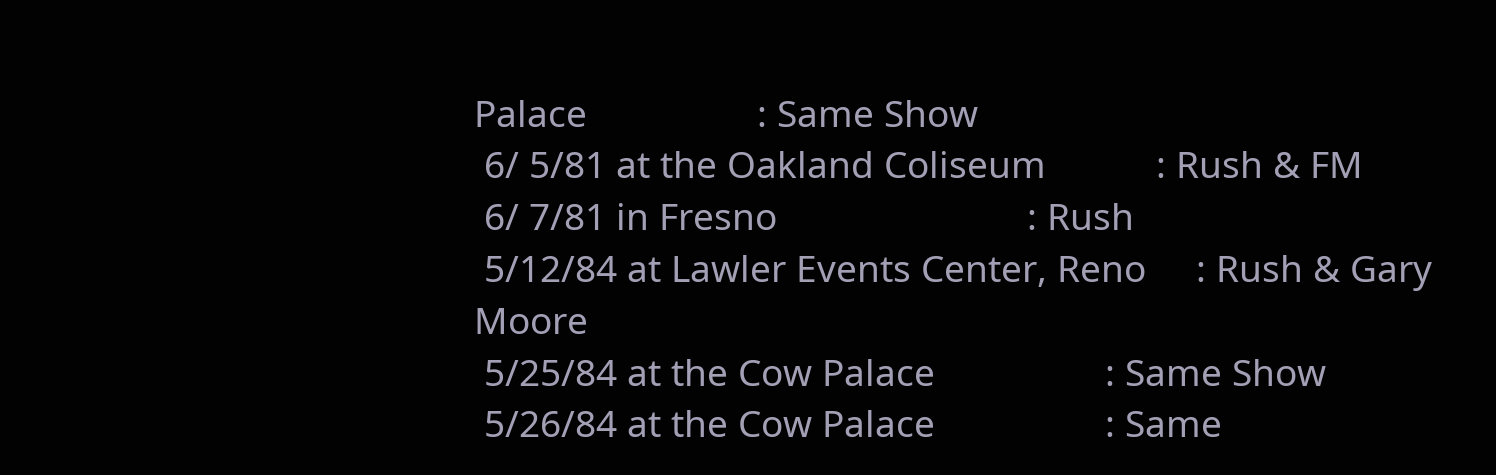Palace                 : Same Show
 6/ 5/81 at the Oakland Coliseum           : Rush & FM
 6/ 7/81 in Fresno                         : Rush
 5/12/84 at Lawler Events Center, Reno     : Rush & Gary Moore
 5/25/84 at the Cow Palace                 : Same Show
 5/26/84 at the Cow Palace                 : Same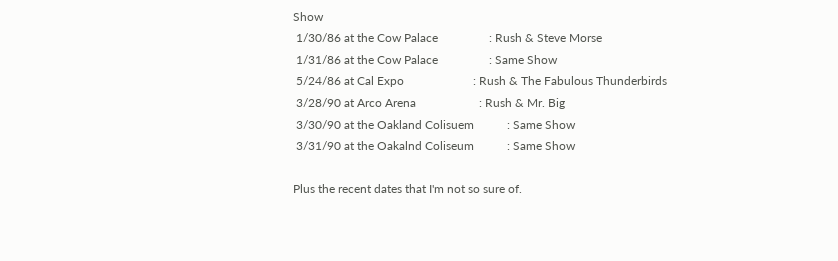Show
 1/30/86 at the Cow Palace                 : Rush & Steve Morse
 1/31/86 at the Cow Palace                 : Same Show
 5/24/86 at Cal Expo                       : Rush & The Fabulous Thunderbirds
 3/28/90 at Arco Arena                     : Rush & Mr. Big
 3/30/90 at the Oakland Colisuem           : Same Show
 3/31/90 at the Oakalnd Coliseum           : Same Show

Plus the recent dates that I'm not so sure of.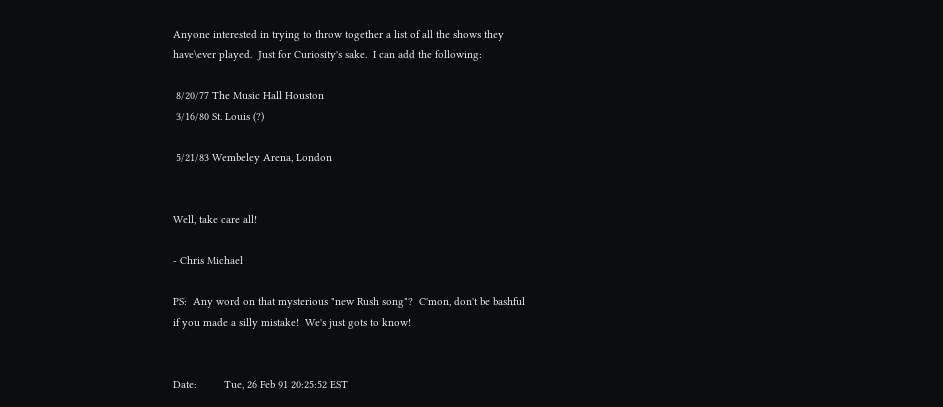Anyone interested in trying to throw together a list of all the shows they
have\ever played.  Just for Curiosity's sake.  I can add the following:

 8/20/77 The Music Hall Houston
 3/16/80 St. Louis (?)

 5/21/83 Wembeley Arena, London


Well, take care all!

- Chris Michael

PS:  Any word on that mysterious "new Rush song"?  C'mon, don't be bashful
if you made a silly mistake!  We's just gots to know!


Date:         Tue, 26 Feb 91 20:25:52 EST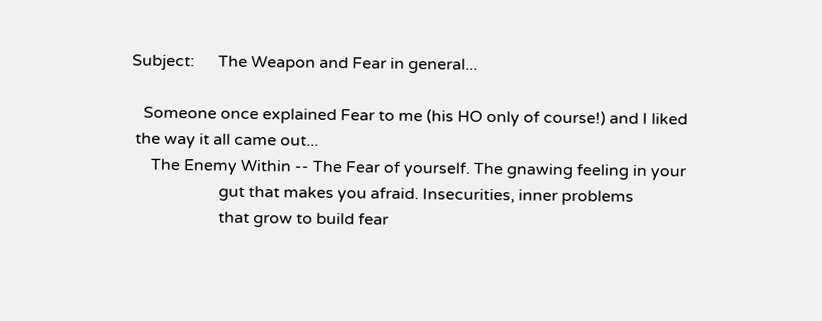Subject:      The Weapon and Fear in general...

   Someone once explained Fear to me (his HO only of course!) and I liked
 the way it all came out...
     The Enemy Within -- The Fear of yourself. The gnawing feeling in your
                      gut that makes you afraid. Insecurities, inner problems
                      that grow to build fear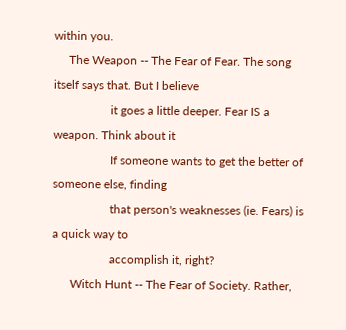within you.
     The Weapon -- The Fear of Fear. The song itself says that. But I believe
                   it goes a little deeper. Fear IS a weapon. Think about it
                   If someone wants to get the better of someone else, finding
                   that person's weaknesses (ie. Fears) is a quick way to
                   accomplish it, right?
      Witch Hunt -- The Fear of Society. Rather,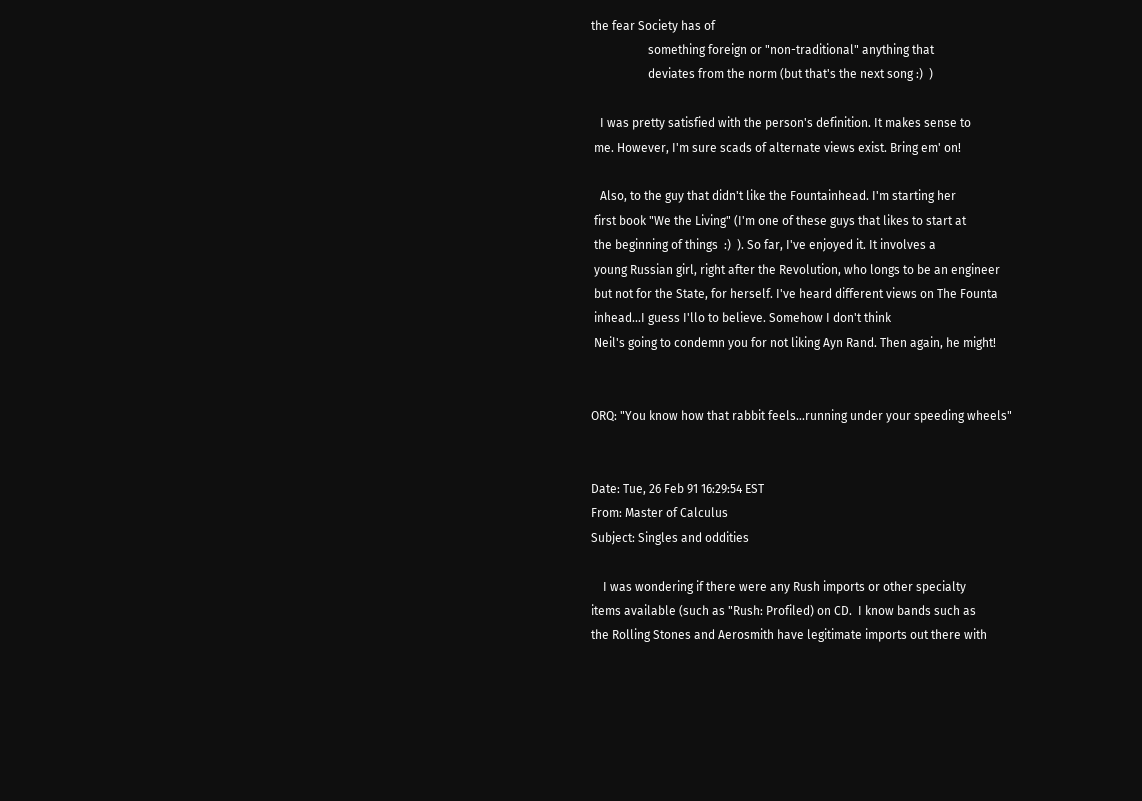the fear Society has of
                   something foreign or "non-traditional" anything that
                   deviates from the norm (but that's the next song :)  )

   I was pretty satisfied with the person's definition. It makes sense to
 me. However, I'm sure scads of alternate views exist. Bring em' on!

   Also, to the guy that didn't like the Fountainhead. I'm starting her
 first book "We the Living" (I'm one of these guys that likes to start at
 the beginning of things  :)  ). So far, I've enjoyed it. It involves a
 young Russian girl, right after the Revolution, who longs to be an engineer
 but not for the State, for herself. I've heard different views on The Founta
 inhead...I guess I'llo to believe. Somehow I don't think
 Neil's going to condemn you for not liking Ayn Rand. Then again, he might!


ORQ: "You know how that rabbit feels...running under your speeding wheels"


Date: Tue, 26 Feb 91 16:29:54 EST
From: Master of Calculus
Subject: Singles and oddities

    I was wondering if there were any Rush imports or other specialty
items available (such as "Rush: Profiled) on CD.  I know bands such as
the Rolling Stones and Aerosmith have legitimate imports out there with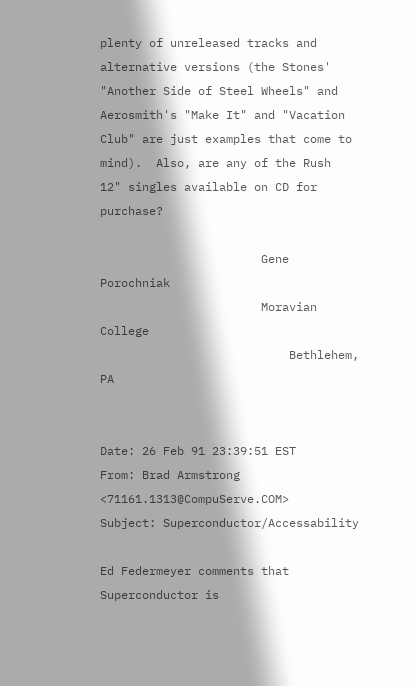plenty of unreleased tracks and alternative versions (the Stones'
"Another Side of Steel Wheels" and Aerosmith's "Make It" and "Vacation
Club" are just examples that come to mind).  Also, are any of the Rush
12" singles available on CD for purchase?

                       Gene Porochniak
                       Moravian College
                           Bethlehem, PA


Date: 26 Feb 91 23:39:51 EST
From: Brad Armstrong <71161.1313@CompuServe.COM>
Subject: Superconductor/Accessability

Ed Federmeyer comments that Superconductor is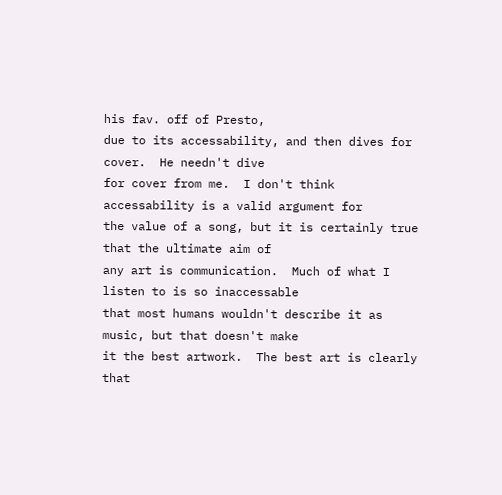his fav. off of Presto,
due to its accessability, and then dives for cover.  He needn't dive
for cover from me.  I don't think accessability is a valid argument for
the value of a song, but it is certainly true that the ultimate aim of
any art is communication.  Much of what I listen to is so inaccessable
that most humans wouldn't describe it as music, but that doesn't make
it the best artwork.  The best art is clearly that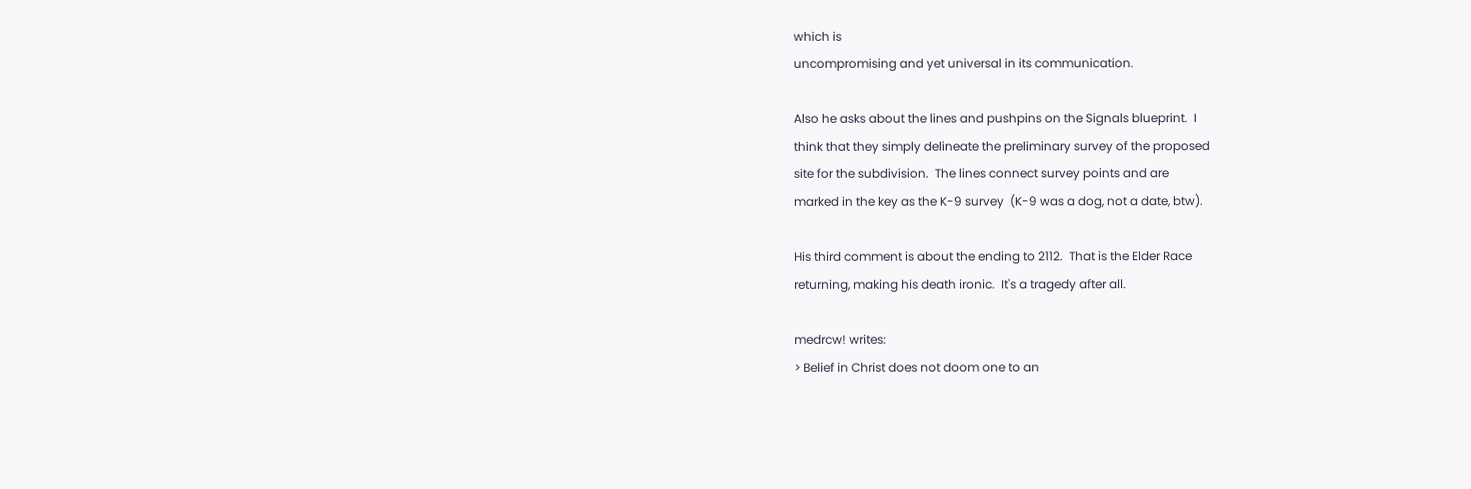which is
uncompromising and yet universal in its communication.

Also he asks about the lines and pushpins on the Signals blueprint.  I
think that they simply delineate the preliminary survey of the proposed
site for the subdivision.  The lines connect survey points and are
marked in the key as the K-9 survey  (K-9 was a dog, not a date, btw).

His third comment is about the ending to 2112.  That is the Elder Race
returning, making his death ironic.  It's a tragedy after all.

medrcw! writes:
> Belief in Christ does not doom one to an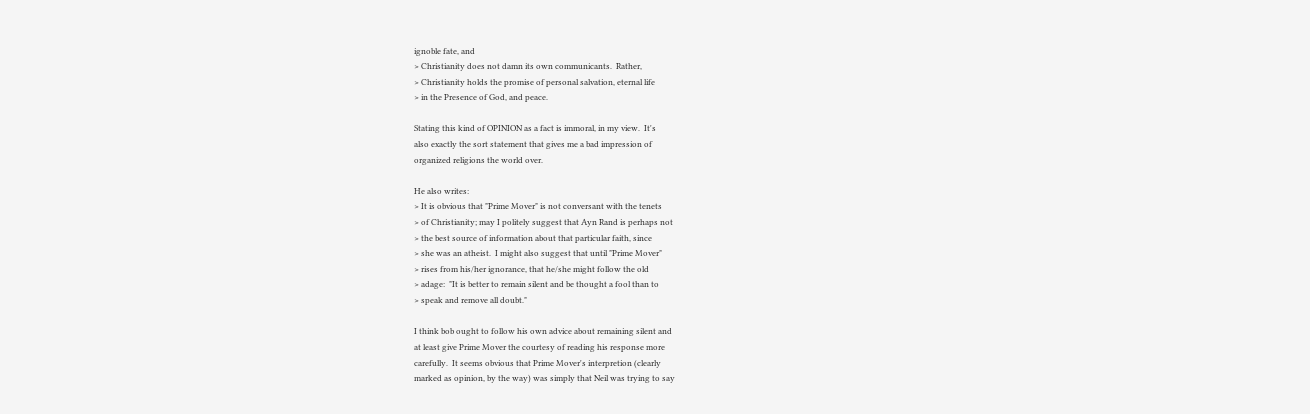ignoble fate, and
> Christianity does not damn its own communicants.  Rather,
> Christianity holds the promise of personal salvation, eternal life
> in the Presence of God, and peace.

Stating this kind of OPINION as a fact is immoral, in my view.  It's
also exactly the sort statement that gives me a bad impression of
organized religions the world over.

He also writes:
> It is obvious that "Prime Mover" is not conversant with the tenets
> of Christianity; may I politely suggest that Ayn Rand is perhaps not
> the best source of information about that particular faith, since
> she was an atheist.  I might also suggest that until "Prime Mover"
> rises from his/her ignorance, that he/she might follow the old
> adage:  "It is better to remain silent and be thought a fool than to
> speak and remove all doubt."

I think bob ought to follow his own advice about remaining silent and
at least give Prime Mover the courtesy of reading his response more
carefully.  It seems obvious that Prime Mover's interpretion (clearly
marked as opinion, by the way) was simply that Neil was trying to say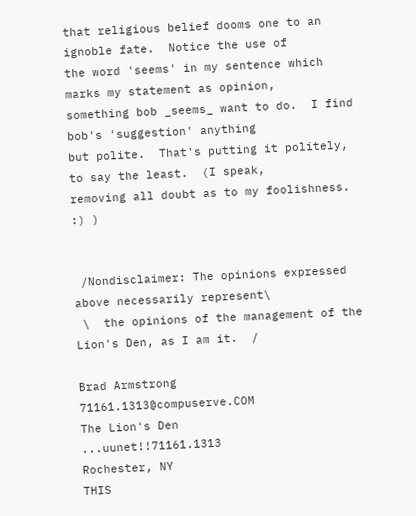that religious belief dooms one to an ignoble fate.  Notice the use of
the word 'seems' in my sentence which marks my statement as opinion,
something bob _seems_ want to do.  I find bob's 'suggestion' anything
but polite.  That's putting it politely, to say the least.  (I speak,
removing all doubt as to my foolishness. :) )


 /Nondisclaimer: The opinions expressed above necessarily represent\
 \  the opinions of the management of the Lion's Den, as I am it.  /

Brad Armstrong                               71161.1313@compuserve.COM
The Lion's Den                      ...uunet!!71161.1313
Rochester, NY                           THIS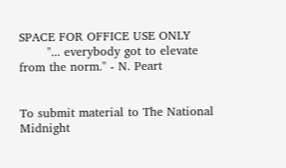SPACE FOR OFFICE USE ONLY
       "... everybody got to elevate from the norm." - N. Peart


To submit material to The National Midnight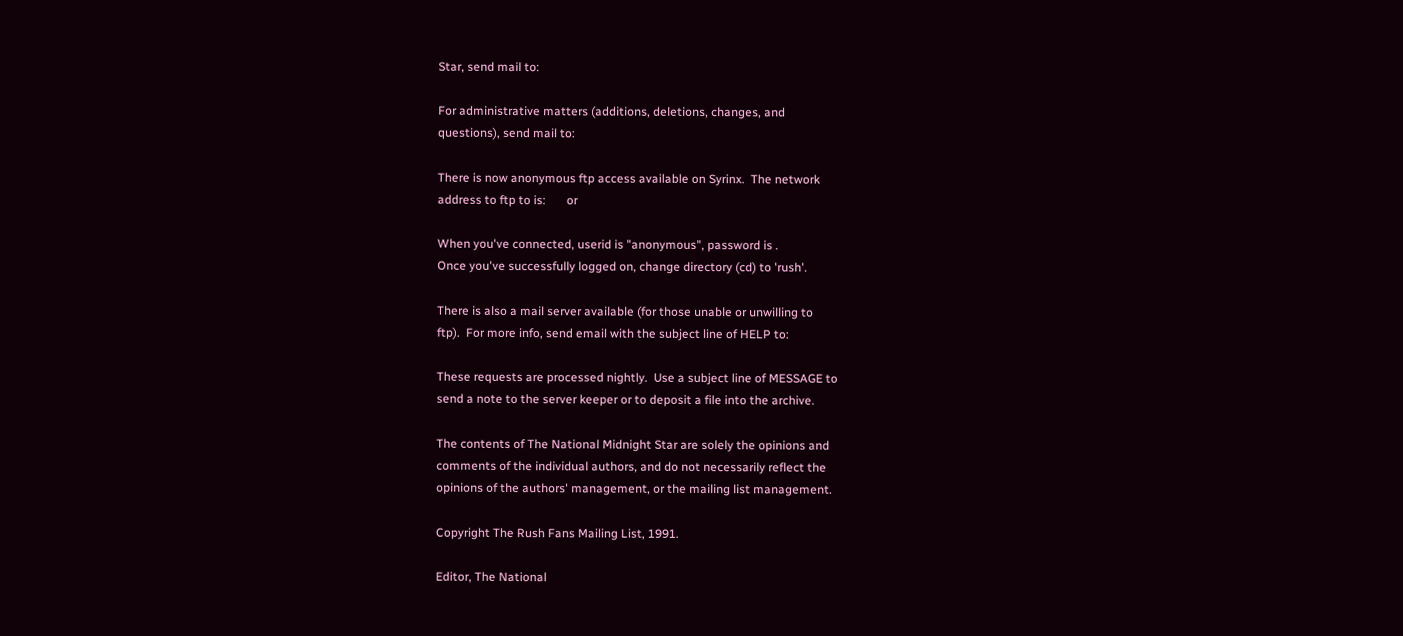Star, send mail to:

For administrative matters (additions, deletions, changes, and
questions), send mail to:

There is now anonymous ftp access available on Syrinx.  The network
address to ftp to is:       or

When you've connected, userid is "anonymous", password is .
Once you've successfully logged on, change directory (cd) to 'rush'.

There is also a mail server available (for those unable or unwilling to
ftp).  For more info, send email with the subject line of HELP to:

These requests are processed nightly.  Use a subject line of MESSAGE to
send a note to the server keeper or to deposit a file into the archive.

The contents of The National Midnight Star are solely the opinions and
comments of the individual authors, and do not necessarily reflect the
opinions of the authors' management, or the mailing list management.

Copyright The Rush Fans Mailing List, 1991.

Editor, The National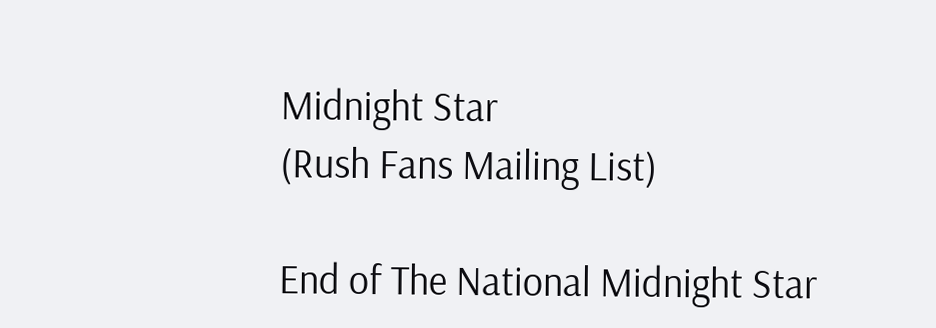Midnight Star
(Rush Fans Mailing List)

End of The National Midnight Star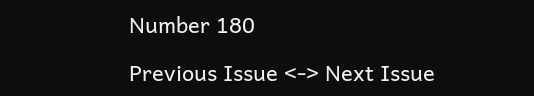Number 180

Previous Issue <-> Next Issue